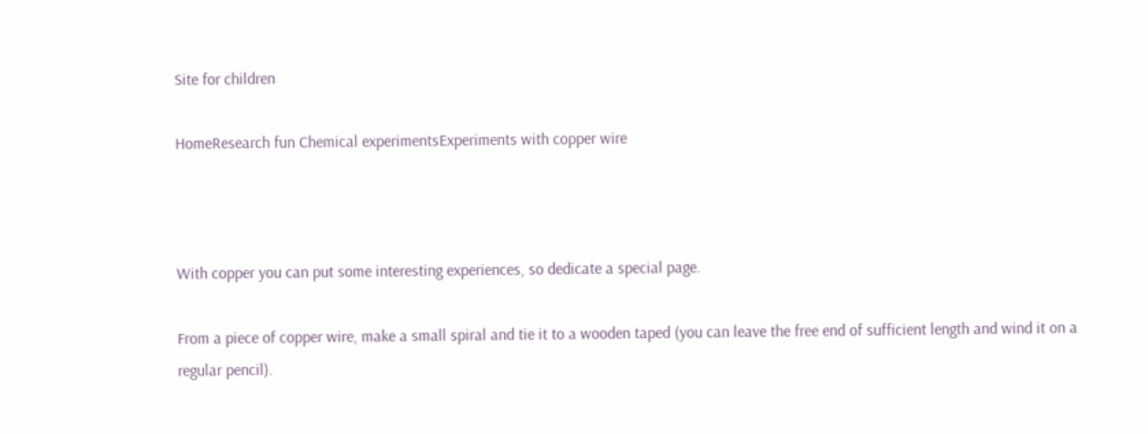Site for children

HomeResearch fun Chemical experimentsExperiments with copper wire



With copper you can put some interesting experiences, so dedicate a special page.

From a piece of copper wire, make a small spiral and tie it to a wooden taped (you can leave the free end of sufficient length and wind it on a regular pencil).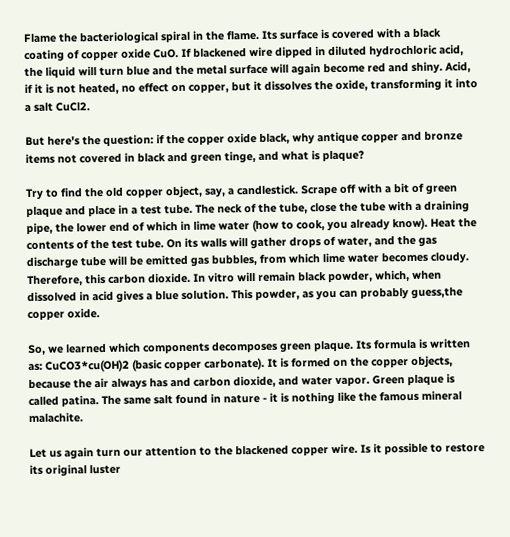Flame the bacteriological spiral in the flame. Its surface is covered with a black coating of copper oxide CuO. If blackened wire dipped in diluted hydrochloric acid, the liquid will turn blue and the metal surface will again become red and shiny. Acid, if it is not heated, no effect on copper, but it dissolves the oxide, transforming it into a salt CuCl2.

But here's the question: if the copper oxide black, why antique copper and bronze items not covered in black and green tinge, and what is plaque?

Try to find the old copper object, say, a candlestick. Scrape off with a bit of green plaque and place in a test tube. The neck of the tube, close the tube with a draining pipe, the lower end of which in lime water (how to cook, you already know). Heat the contents of the test tube. On its walls will gather drops of water, and the gas discharge tube will be emitted gas bubbles, from which lime water becomes cloudy. Therefore, this carbon dioxide. In vitro will remain black powder, which, when dissolved in acid gives a blue solution. This powder, as you can probably guess,the copper oxide.

So, we learned which components decomposes green plaque. Its formula is written as: CuCO3*cu(OH)2 (basic copper carbonate). It is formed on the copper objects, because the air always has and carbon dioxide, and water vapor. Green plaque is called patina. The same salt found in nature - it is nothing like the famous mineral malachite.

Let us again turn our attention to the blackened copper wire. Is it possible to restore its original luster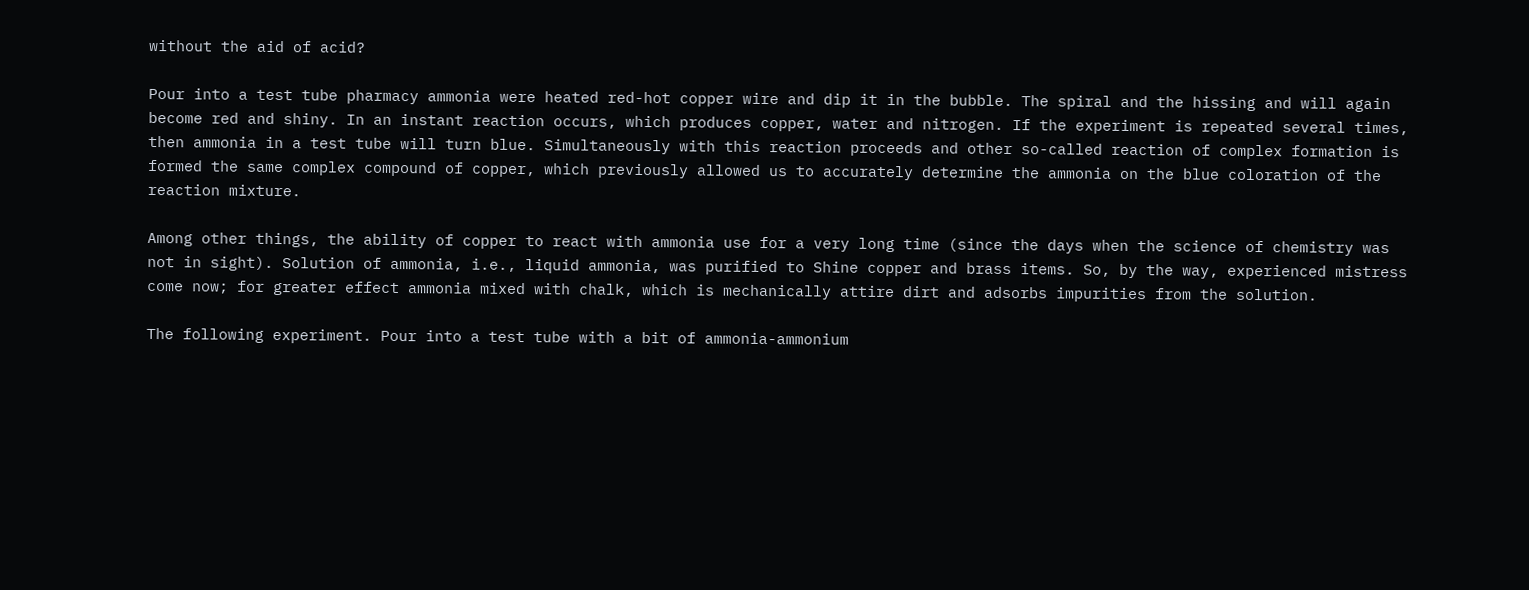without the aid of acid?

Pour into a test tube pharmacy ammonia were heated red-hot copper wire and dip it in the bubble. The spiral and the hissing and will again become red and shiny. In an instant reaction occurs, which produces copper, water and nitrogen. If the experiment is repeated several times, then ammonia in a test tube will turn blue. Simultaneously with this reaction proceeds and other so-called reaction of complex formation is formed the same complex compound of copper, which previously allowed us to accurately determine the ammonia on the blue coloration of the reaction mixture.

Among other things, the ability of copper to react with ammonia use for a very long time (since the days when the science of chemistry was not in sight). Solution of ammonia, i.e., liquid ammonia, was purified to Shine copper and brass items. So, by the way, experienced mistress come now; for greater effect ammonia mixed with chalk, which is mechanically attire dirt and adsorbs impurities from the solution.

The following experiment. Pour into a test tube with a bit of ammonia-ammonium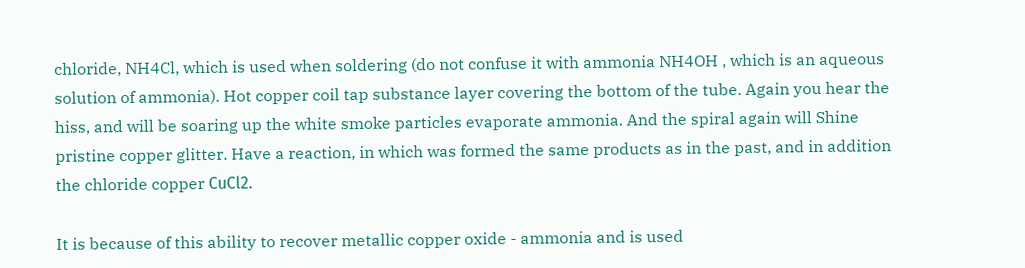chloride, NH4Cl, which is used when soldering (do not confuse it with ammonia NH4OH , which is an aqueous solution of ammonia). Hot copper coil tap substance layer covering the bottom of the tube. Again you hear the hiss, and will be soaring up the white smoke particles evaporate ammonia. And the spiral again will Shine pristine copper glitter. Have a reaction, in which was formed the same products as in the past, and in addition the chloride copper СuСl2.

It is because of this ability to recover metallic copper oxide - ammonia and is used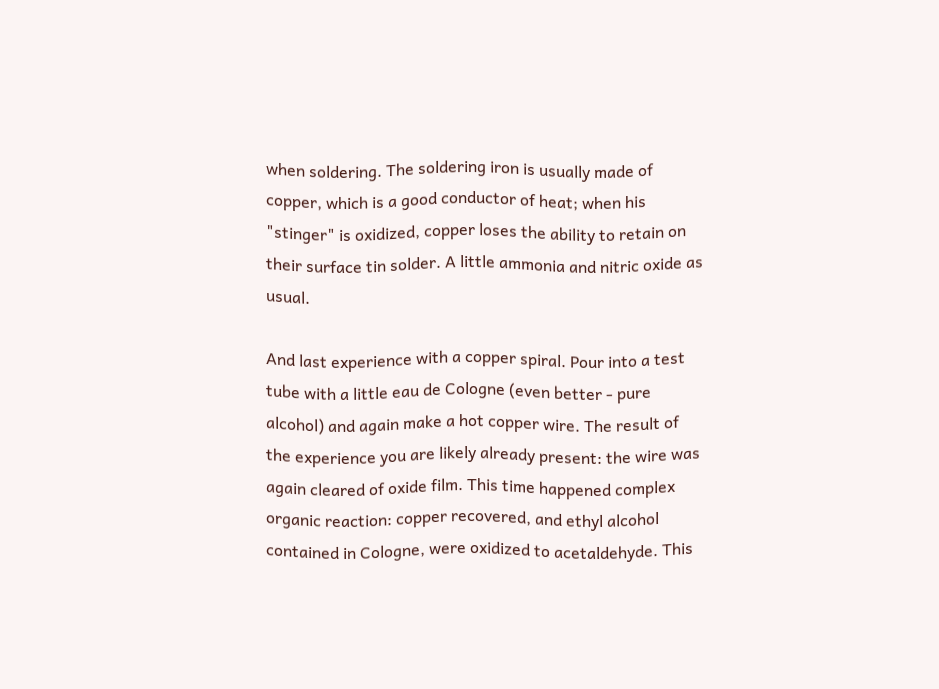when soldering. The soldering iron is usually made of copper, which is a good conductor of heat; when his "stinger" is oxidized, copper loses the ability to retain on their surface tin solder. A little ammonia and nitric oxide as usual.

And last experience with a copper spiral. Pour into a test tube with a little eau de Cologne (even better - pure alcohol) and again make a hot copper wire. The result of the experience you are likely already present: the wire was again cleared of oxide film. This time happened complex organic reaction: copper recovered, and ethyl alcohol contained in Cologne, were oxidized to acetaldehyde. This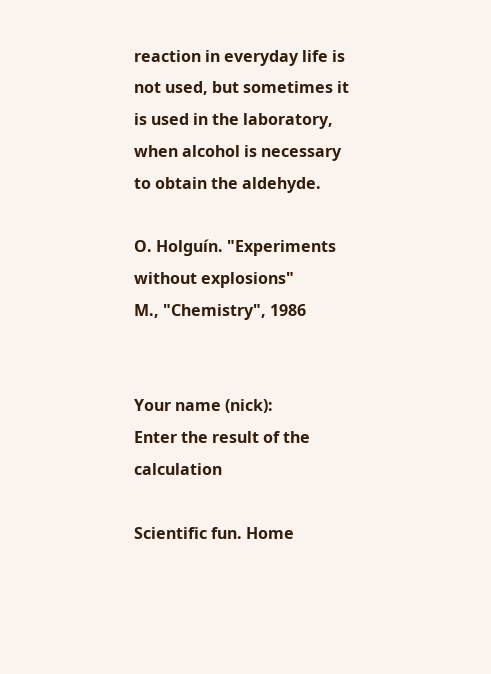reaction in everyday life is not used, but sometimes it is used in the laboratory, when alcohol is necessary to obtain the aldehyde.

O. Holguín. "Experiments without explosions"
M., "Chemistry", 1986


Your name (nick):
Enter the result of the calculation

Scientific fun. Home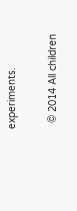experiments.

  © 2014 All children